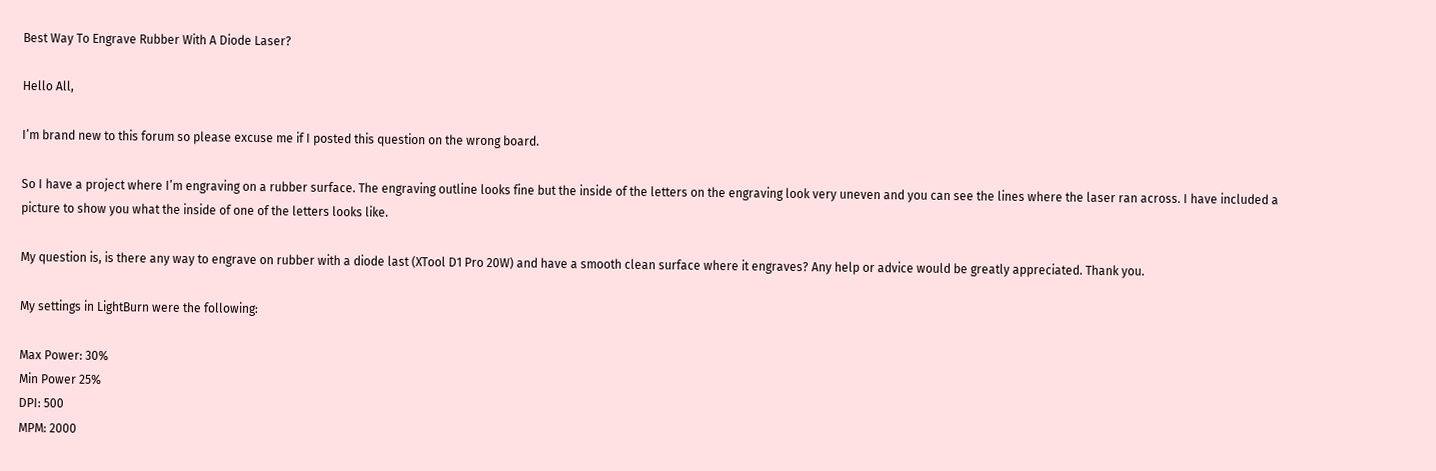Best Way To Engrave Rubber With A Diode Laser?

Hello All,

I’m brand new to this forum so please excuse me if I posted this question on the wrong board.

So I have a project where I’m engraving on a rubber surface. The engraving outline looks fine but the inside of the letters on the engraving look very uneven and you can see the lines where the laser ran across. I have included a picture to show you what the inside of one of the letters looks like.

My question is, is there any way to engrave on rubber with a diode last (XTool D1 Pro 20W) and have a smooth clean surface where it engraves? Any help or advice would be greatly appreciated. Thank you.

My settings in LightBurn were the following:

Max Power: 30%
Min Power 25%
DPI: 500
MPM: 2000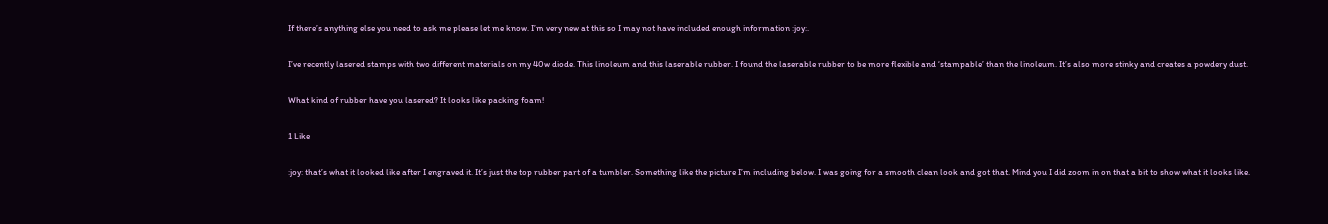If there’s anything else you need to ask me please let me know. I’m very new at this so I may not have included enough information :joy:.

I’ve recently lasered stamps with two different materials on my 40w diode. This linoleum and this laserable rubber. I found the laserable rubber to be more flexible and ‘stampable’ than the linoleum. It’s also more stinky and creates a powdery dust.

What kind of rubber have you lasered? It looks like packing foam!

1 Like

:joy: that’s what it looked like after I engraved it. It’s just the top rubber part of a tumbler. Something like the picture I’m including below. I was going for a smooth clean look and got that. Mind you I did zoom in on that a bit to show what it looks like.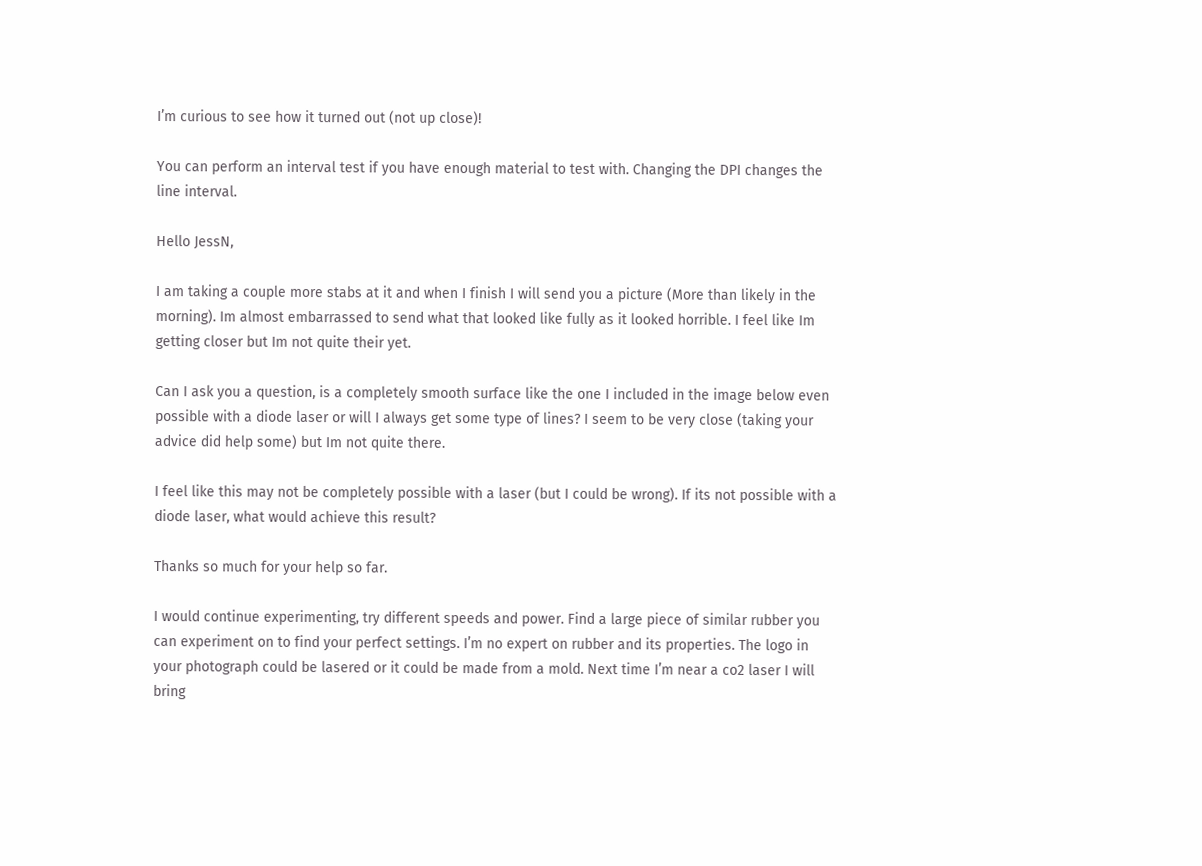I’m curious to see how it turned out (not up close)!

You can perform an interval test if you have enough material to test with. Changing the DPI changes the line interval.

Hello JessN,

I am taking a couple more stabs at it and when I finish I will send you a picture (More than likely in the morning). Im almost embarrassed to send what that looked like fully as it looked horrible. I feel like Im getting closer but Im not quite their yet.

Can I ask you a question, is a completely smooth surface like the one I included in the image below even possible with a diode laser or will I always get some type of lines? I seem to be very close (taking your advice did help some) but Im not quite there.

I feel like this may not be completely possible with a laser (but I could be wrong). If its not possible with a diode laser, what would achieve this result?

Thanks so much for your help so far.

I would continue experimenting, try different speeds and power. Find a large piece of similar rubber you can experiment on to find your perfect settings. I’m no expert on rubber and its properties. The logo in your photograph could be lasered or it could be made from a mold. Next time I’m near a co2 laser I will bring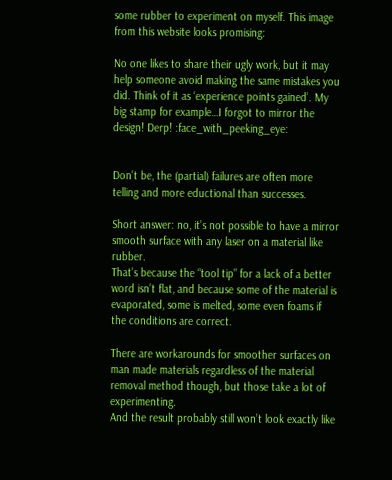some rubber to experiment on myself. This image from this website looks promising:

No one likes to share their ugly work, but it may help someone avoid making the same mistakes you did. Think of it as ‘experience points gained’. My big stamp for example…I forgot to mirror the design! Derp! :face_with_peeking_eye:


Don’t be, the (partial) failures are often more telling and more eductional than successes.

Short answer: no, it’s not possible to have a mirror smooth surface with any laser on a material like rubber.
That’s because the “tool tip” for a lack of a better word isn’t flat, and because some of the material is evaporated, some is melted, some even foams if the conditions are correct.

There are workarounds for smoother surfaces on man made materials regardless of the material removal method though, but those take a lot of experimenting.
And the result probably still won’t look exactly like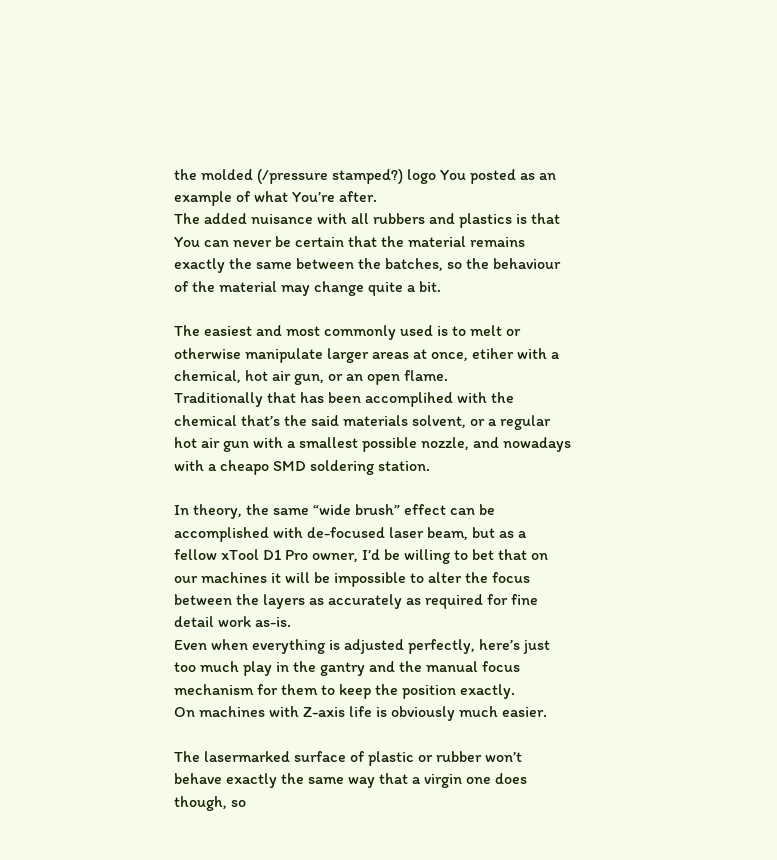the molded (/pressure stamped?) logo You posted as an example of what You’re after.
The added nuisance with all rubbers and plastics is that You can never be certain that the material remains exactly the same between the batches, so the behaviour of the material may change quite a bit.

The easiest and most commonly used is to melt or otherwise manipulate larger areas at once, etiher with a chemical, hot air gun, or an open flame.
Traditionally that has been accomplihed with the chemical that’s the said materials solvent, or a regular hot air gun with a smallest possible nozzle, and nowadays with a cheapo SMD soldering station.

In theory, the same “wide brush” effect can be accomplished with de-focused laser beam, but as a fellow xTool D1 Pro owner, I’d be willing to bet that on our machines it will be impossible to alter the focus between the layers as accurately as required for fine detail work as-is.
Even when everything is adjusted perfectly, here’s just too much play in the gantry and the manual focus mechanism for them to keep the position exactly.
On machines with Z-axis life is obviously much easier.

The lasermarked surface of plastic or rubber won’t behave exactly the same way that a virgin one does though, so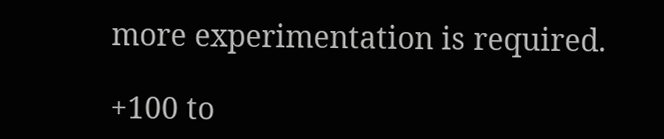more experimentation is required.

+100 to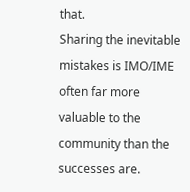that.
Sharing the inevitable mistakes is IMO/IME often far more valuable to the community than the successes are.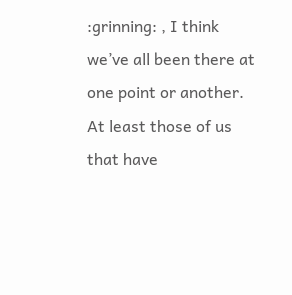:grinning: , I think we’ve all been there at one point or another.
At least those of us that have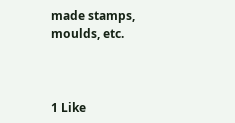made stamps, moulds, etc.



1 Like